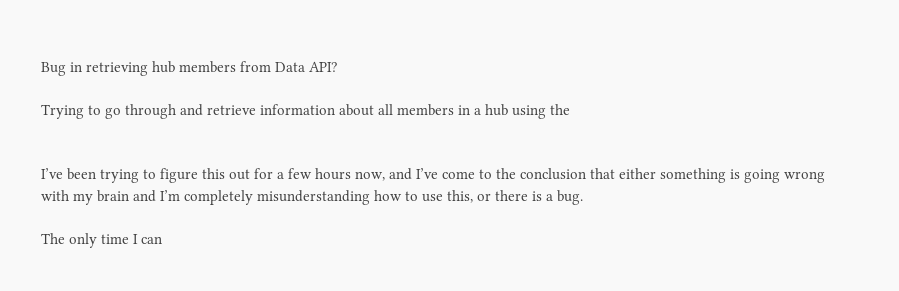Bug in retrieving hub members from Data API?

Trying to go through and retrieve information about all members in a hub using the


I’ve been trying to figure this out for a few hours now, and I’ve come to the conclusion that either something is going wrong with my brain and I’m completely misunderstanding how to use this, or there is a bug.

The only time I can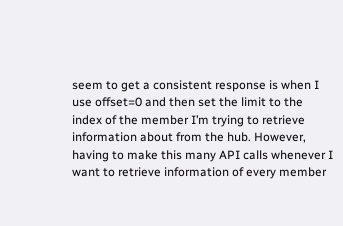seem to get a consistent response is when I use offset=0 and then set the limit to the index of the member I’m trying to retrieve information about from the hub. However, having to make this many API calls whenever I want to retrieve information of every member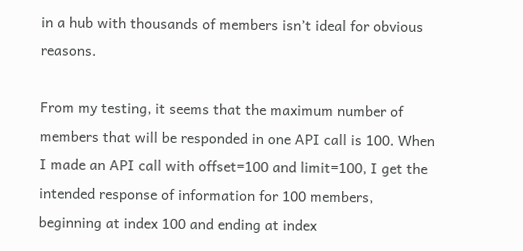in a hub with thousands of members isn’t ideal for obvious reasons.

From my testing, it seems that the maximum number of members that will be responded in one API call is 100. When I made an API call with offset=100 and limit=100, I get the intended response of information for 100 members, beginning at index 100 and ending at index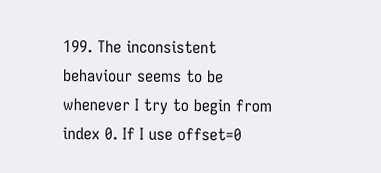199. The inconsistent behaviour seems to be whenever I try to begin from index 0. If I use offset=0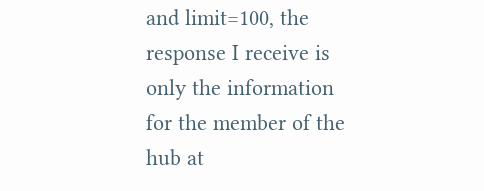and limit=100, the response I receive is only the information for the member of the hub at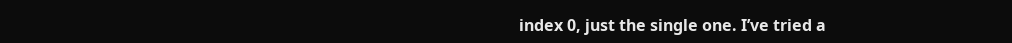index 0, just the single one. I’ve tried a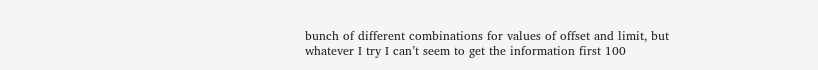bunch of different combinations for values of offset and limit, but whatever I try I can’t seem to get the information first 100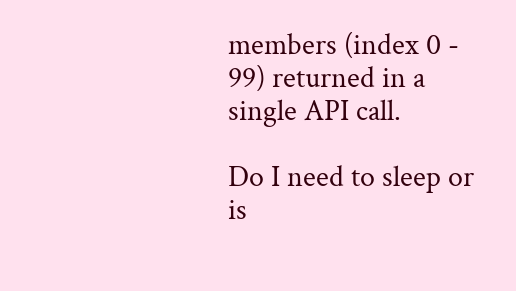members (index 0 - 99) returned in a single API call.

Do I need to sleep or is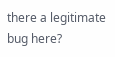there a legitimate bug here?